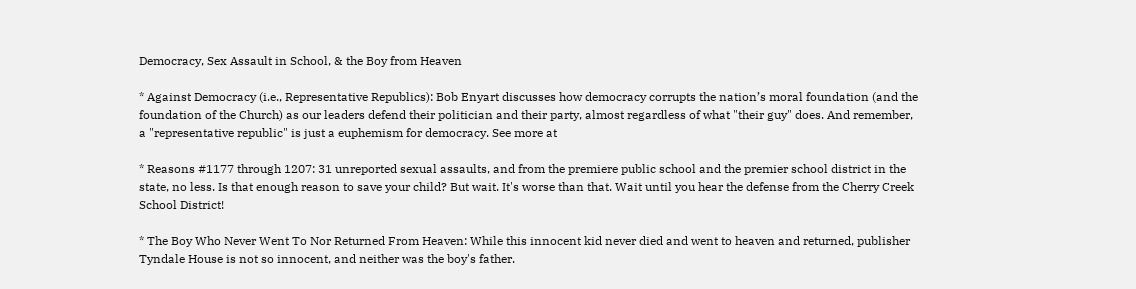Democracy, Sex Assault in School, & the Boy from Heaven

* Against Democracy (i.e., Representative Republics): Bob Enyart discusses how democracy corrupts the nation’s moral foundation (and the foundation of the Church) as our leaders defend their politician and their party, almost regardless of what "their guy" does. And remember, a "representative republic" is just a euphemism for democracy. See more at

* Reasons #1177 through 1207: 31 unreported sexual assaults, and from the premiere public school and the premier school district in the state, no less. Is that enough reason to save your child? But wait. It's worse than that. Wait until you hear the defense from the Cherry Creek School District!

* The Boy Who Never Went To Nor Returned From Heaven: While this innocent kid never died and went to heaven and returned, publisher Tyndale House is not so innocent, and neither was the boy's father.